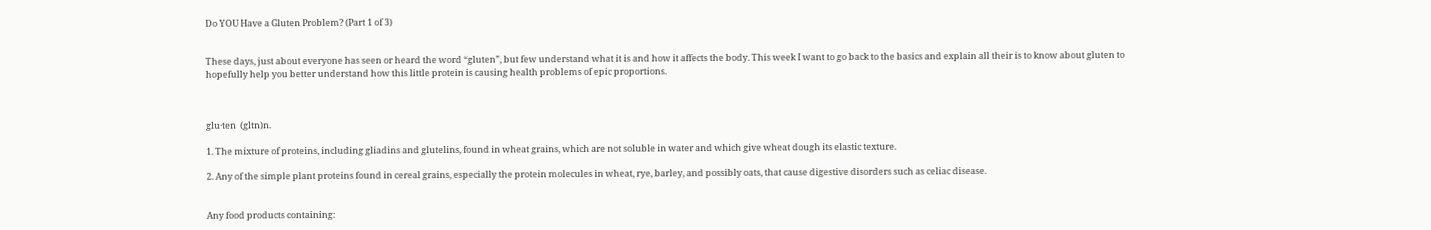Do YOU Have a Gluten Problem? (Part 1 of 3)


These days, just about everyone has seen or heard the word “gluten”, but few understand what it is and how it affects the body. This week I want to go back to the basics and explain all their is to know about gluten to hopefully help you better understand how this little protein is causing health problems of epic proportions.



glu·ten  (gltn)n.

1. The mixture of proteins, including gliadins and glutelins, found in wheat grains, which are not soluble in water and which give wheat dough its elastic texture.

2. Any of the simple plant proteins found in cereal grains, especially the protein molecules in wheat, rye, barley, and possibly oats, that cause digestive disorders such as celiac disease.


Any food products containing: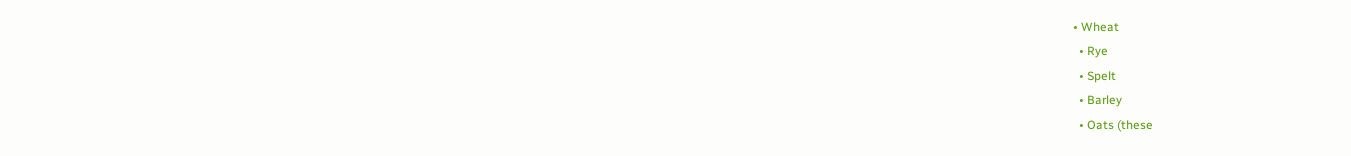• Wheat
  • Rye
  • Spelt
  • Barley
  • Oats (these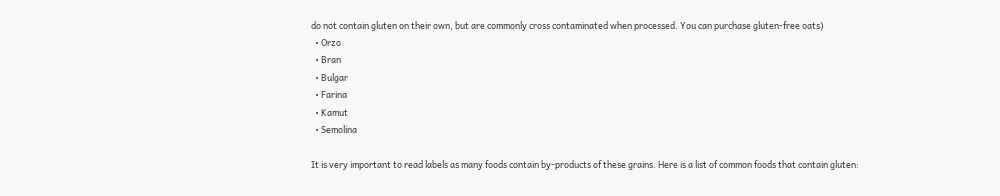do not contain gluten on their own, but are commonly cross contaminated when processed. You can purchase gluten-free oats)
  • Orzo
  • Bran
  • Bulgar
  • Farina
  • Kamut
  • Semolina

It is very important to read labels as many foods contain by-products of these grains. Here is a list of common foods that contain gluten: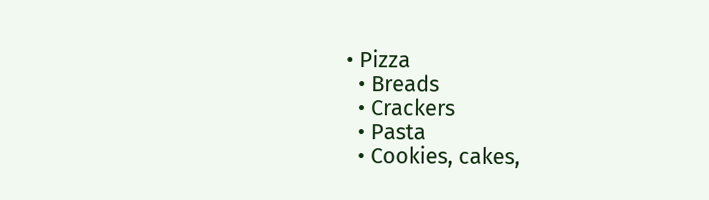• Pizza
  • Breads
  • Crackers
  • Pasta
  • Cookies, cakes,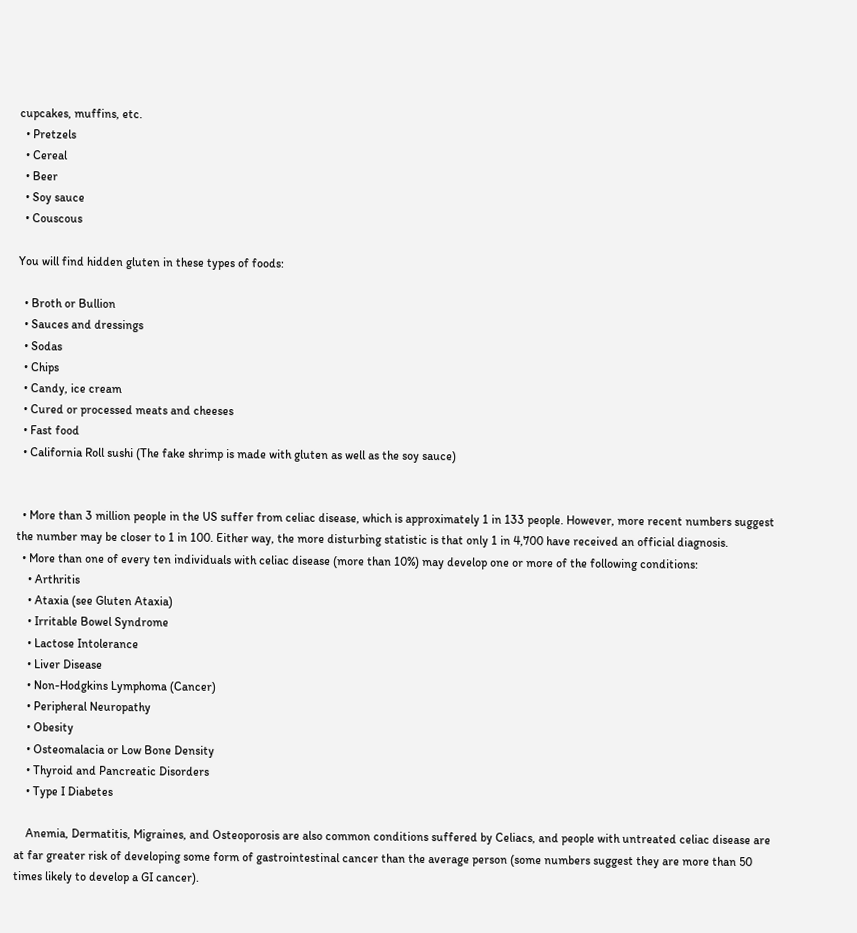cupcakes, muffins, etc.
  • Pretzels
  • Cereal
  • Beer
  • Soy sauce
  • Couscous

You will find hidden gluten in these types of foods:

  • Broth or Bullion
  • Sauces and dressings
  • Sodas
  • Chips
  • Candy, ice cream
  • Cured or processed meats and cheeses
  • Fast food
  • California Roll sushi (The fake shrimp is made with gluten as well as the soy sauce)


  • More than 3 million people in the US suffer from celiac disease, which is approximately 1 in 133 people. However, more recent numbers suggest the number may be closer to 1 in 100. Either way, the more disturbing statistic is that only 1 in 4,700 have received an official diagnosis.
  • More than one of every ten individuals with celiac disease (more than 10%) may develop one or more of the following conditions:
    • Arthritis
    • Ataxia (see Gluten Ataxia)
    • Irritable Bowel Syndrome
    • Lactose Intolerance
    • Liver Disease
    • Non-Hodgkins Lymphoma (Cancer)
    • Peripheral Neuropathy
    • Obesity
    • Osteomalacia or Low Bone Density
    • Thyroid and Pancreatic Disorders
    • Type I Diabetes

    Anemia, Dermatitis, Migraines, and Osteoporosis are also common conditions suffered by Celiacs, and people with untreated celiac disease are at far greater risk of developing some form of gastrointestinal cancer than the average person (some numbers suggest they are more than 50 times likely to develop a GI cancer).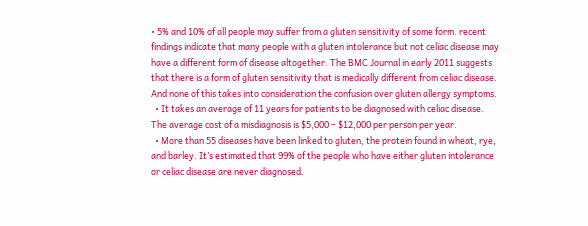• 5% and 10% of all people may suffer from a gluten sensitivity of some form. recent findings indicate that many people with a gluten intolerance but not celiac disease may have a different form of disease altogether. The BMC Journal in early 2011 suggests that there is a form of gluten sensitivity that is medically different from celiac disease. And none of this takes into consideration the confusion over gluten allergy symptoms.
  • It takes an average of 11 years for patients to be diagnosed with celiac disease. The average cost of a misdiagnosis is $5,000 – $12,000 per person per year.
  • More than 55 diseases have been linked to gluten, the protein found in wheat, rye, and barley. It’s estimated that 99% of the people who have either gluten intolerance or celiac disease are never diagnosed.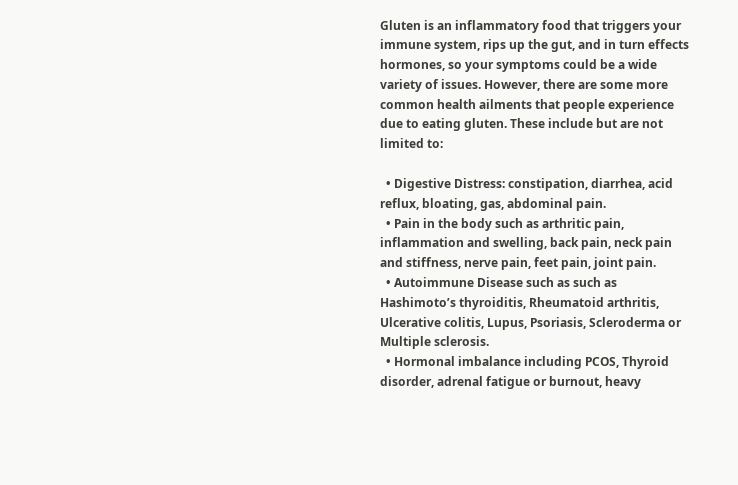Gluten is an inflammatory food that triggers your immune system, rips up the gut, and in turn effects hormones, so your symptoms could be a wide variety of issues. However, there are some more common health ailments that people experience due to eating gluten. These include but are not limited to:

  • Digestive Distress: constipation, diarrhea, acid reflux, bloating, gas, abdominal pain.
  • Pain in the body such as arthritic pain, inflammation and swelling, back pain, neck pain and stiffness, nerve pain, feet pain, joint pain.
  • Autoimmune Disease such as such as Hashimoto’s thyroiditis, Rheumatoid arthritis, Ulcerative colitis, Lupus, Psoriasis, Scleroderma or Multiple sclerosis.
  • Hormonal imbalance including PCOS, Thyroid disorder, adrenal fatigue or burnout, heavy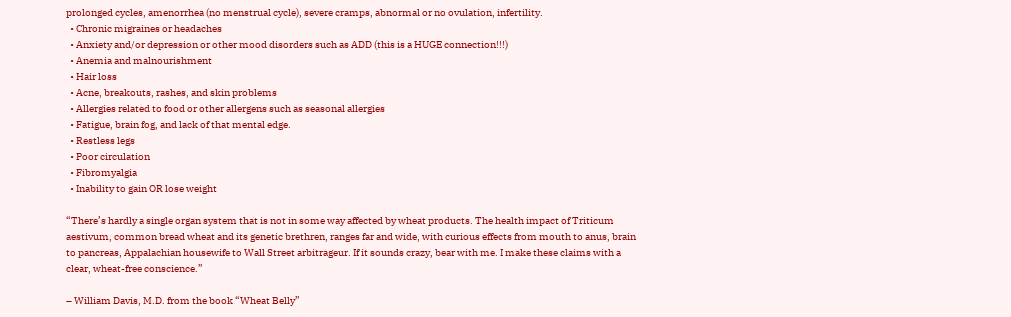prolonged cycles, amenorrhea (no menstrual cycle), severe cramps, abnormal or no ovulation, infertility.
  • Chronic migraines or headaches
  • Anxiety and/or depression or other mood disorders such as ADD (this is a HUGE connection!!!)
  • Anemia and malnourishment
  • Hair loss
  • Acne, breakouts, rashes, and skin problems
  • Allergies related to food or other allergens such as seasonal allergies
  • Fatigue, brain fog, and lack of that mental edge.
  • Restless legs
  • Poor circulation
  • Fibromyalgia
  • Inability to gain OR lose weight

“There’s hardly a single organ system that is not in some way affected by wheat products. The health impact of Triticum aestivum, common bread wheat and its genetic brethren, ranges far and wide, with curious effects from mouth to anus, brain to pancreas, Appalachian housewife to Wall Street arbitrageur. If it sounds crazy, bear with me. I make these claims with a clear, wheat-free conscience.”

– William Davis, M.D. from the book “Wheat Belly”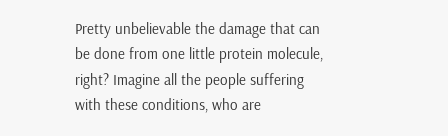Pretty unbelievable the damage that can be done from one little protein molecule, right? Imagine all the people suffering with these conditions, who are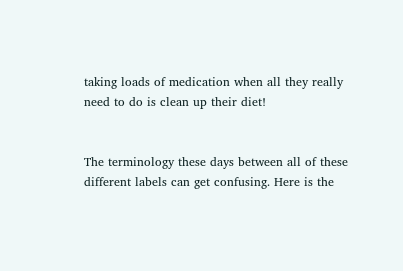taking loads of medication when all they really need to do is clean up their diet!


The terminology these days between all of these different labels can get confusing. Here is the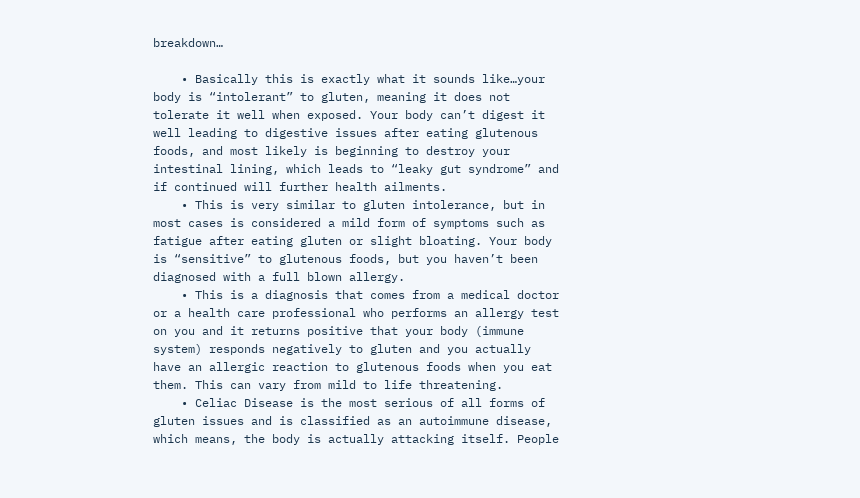breakdown…

    • Basically this is exactly what it sounds like…your body is “intolerant” to gluten, meaning it does not tolerate it well when exposed. Your body can’t digest it well leading to digestive issues after eating glutenous foods, and most likely is beginning to destroy your intestinal lining, which leads to “leaky gut syndrome” and if continued will further health ailments.
    • This is very similar to gluten intolerance, but in most cases is considered a mild form of symptoms such as fatigue after eating gluten or slight bloating. Your body is “sensitive” to glutenous foods, but you haven’t been diagnosed with a full blown allergy.
    • This is a diagnosis that comes from a medical doctor or a health care professional who performs an allergy test on you and it returns positive that your body (immune system) responds negatively to gluten and you actually have an allergic reaction to glutenous foods when you eat them. This can vary from mild to life threatening.
    • Celiac Disease is the most serious of all forms of gluten issues and is classified as an autoimmune disease, which means, the body is actually attacking itself. People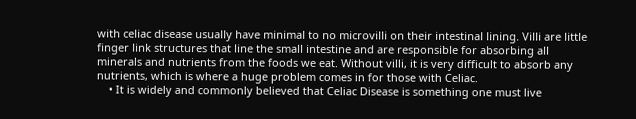with celiac disease usually have minimal to no microvilli on their intestinal lining. Villi are little finger link structures that line the small intestine and are responsible for absorbing all minerals and nutrients from the foods we eat. Without villi, it is very difficult to absorb any nutrients, which is where a huge problem comes in for those with Celiac.
    • It is widely and commonly believed that Celiac Disease is something one must live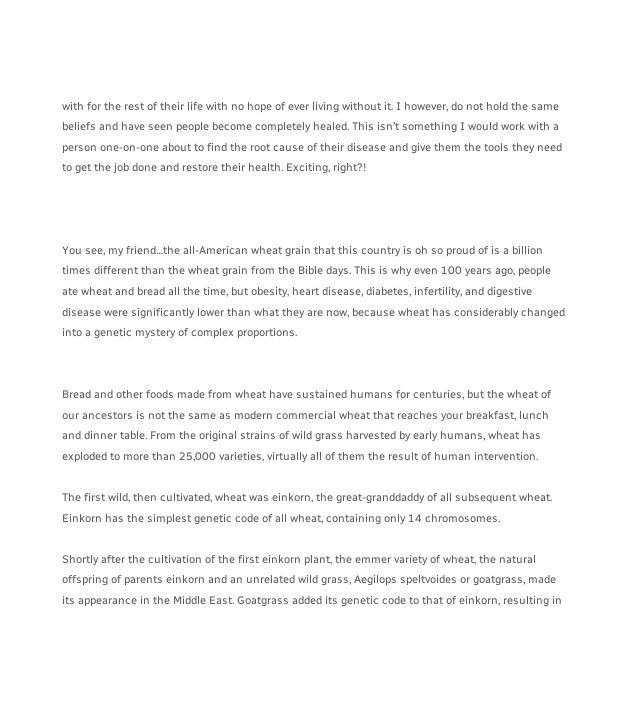with for the rest of their life with no hope of ever living without it. I however, do not hold the same beliefs and have seen people become completely healed. This isn’t something I would work with a person one-on-one about to find the root cause of their disease and give them the tools they need to get the job done and restore their health. Exciting, right?!



You see, my friend…the all-American wheat grain that this country is oh so proud of is a billion times different than the wheat grain from the Bible days. This is why even 100 years ago, people ate wheat and bread all the time, but obesity, heart disease, diabetes, infertility, and digestive disease were significantly lower than what they are now, because wheat has considerably changed into a genetic mystery of complex proportions.


Bread and other foods made from wheat have sustained humans for centuries, but the wheat of our ancestors is not the same as modern commercial wheat that reaches your breakfast, lunch and dinner table. From the original strains of wild grass harvested by early humans, wheat has exploded to more than 25,000 varieties, virtually all of them the result of human intervention.

The first wild, then cultivated, wheat was einkorn, the great-granddaddy of all subsequent wheat. Einkorn has the simplest genetic code of all wheat, containing only 14 chromosomes.

Shortly after the cultivation of the first einkorn plant, the emmer variety of wheat, the natural offspring of parents einkorn and an unrelated wild grass, Aegilops speltvoides or goatgrass, made its appearance in the Middle East. Goatgrass added its genetic code to that of einkorn, resulting in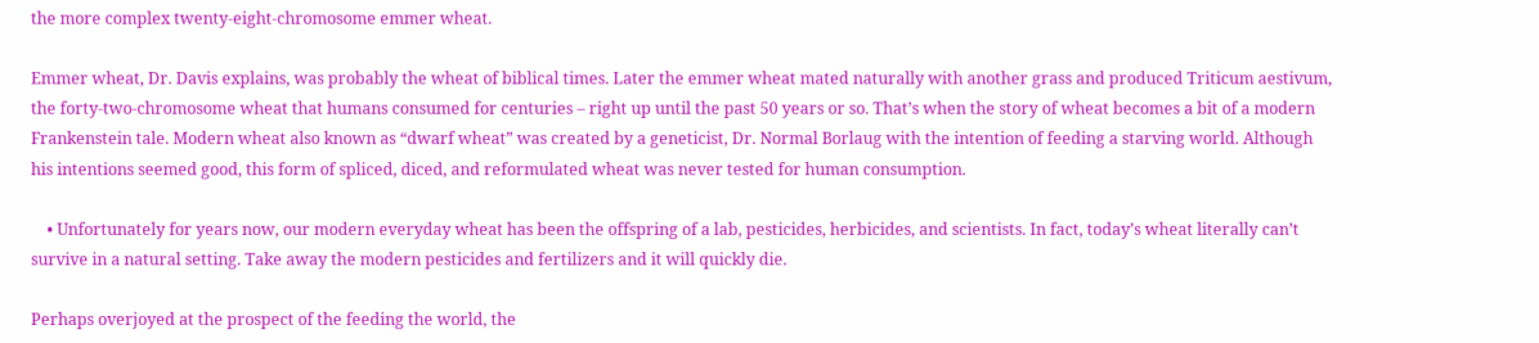the more complex twenty-eight-chromosome emmer wheat.

Emmer wheat, Dr. Davis explains, was probably the wheat of biblical times. Later the emmer wheat mated naturally with another grass and produced Triticum aestivum, the forty-two-chromosome wheat that humans consumed for centuries – right up until the past 50 years or so. That’s when the story of wheat becomes a bit of a modern Frankenstein tale. Modern wheat also known as “dwarf wheat” was created by a geneticist, Dr. Normal Borlaug with the intention of feeding a starving world. Although his intentions seemed good, this form of spliced, diced, and reformulated wheat was never tested for human consumption.

    • Unfortunately for years now, our modern everyday wheat has been the offspring of a lab, pesticides, herbicides, and scientists. In fact, today’s wheat literally can’t survive in a natural setting. Take away the modern pesticides and fertilizers and it will quickly die.

Perhaps overjoyed at the prospect of the feeding the world, the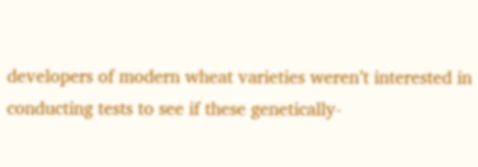developers of modern wheat varieties weren’t interested in conducting tests to see if these genetically-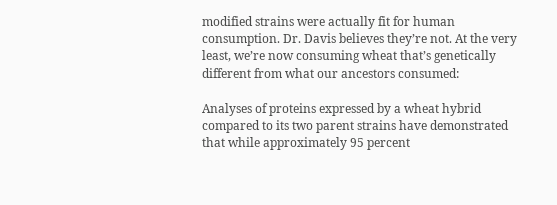modified strains were actually fit for human consumption. Dr. Davis believes they’re not. At the very least, we’re now consuming wheat that’s genetically different from what our ancestors consumed:

Analyses of proteins expressed by a wheat hybrid compared to its two parent strains have demonstrated that while approximately 95 percent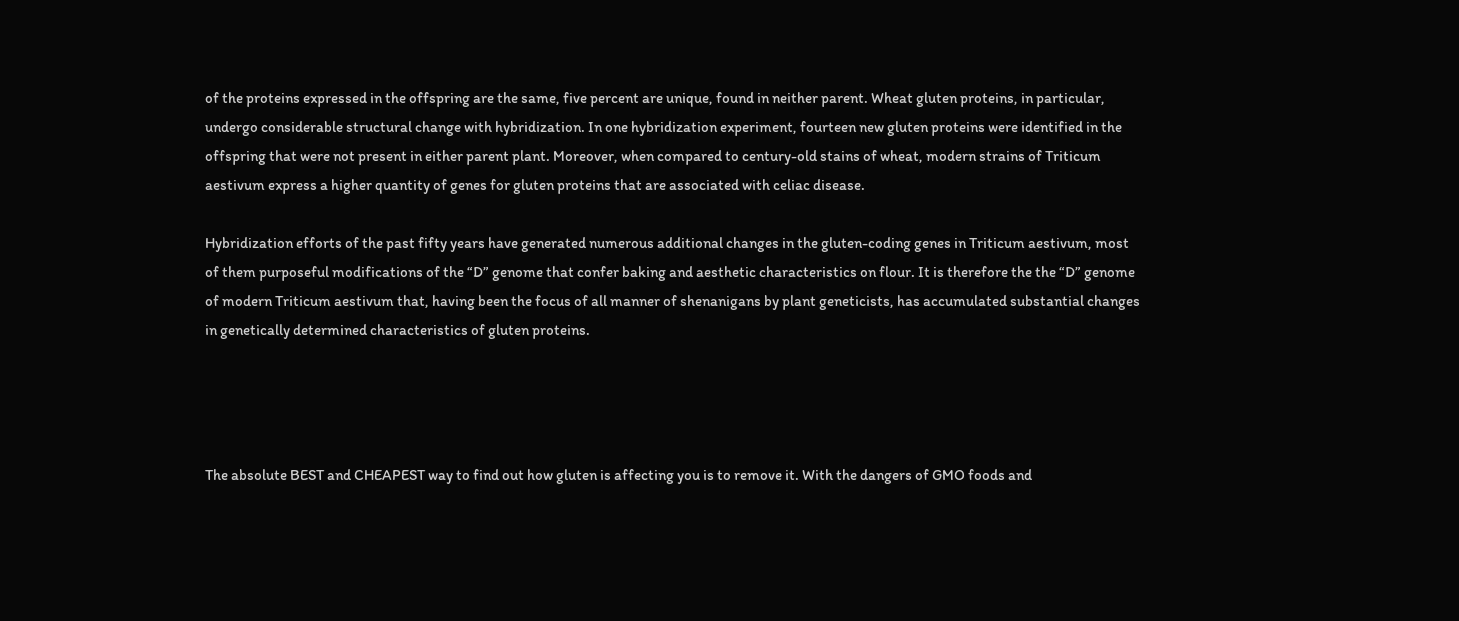of the proteins expressed in the offspring are the same, five percent are unique, found in neither parent. Wheat gluten proteins, in particular, undergo considerable structural change with hybridization. In one hybridization experiment, fourteen new gluten proteins were identified in the offspring that were not present in either parent plant. Moreover, when compared to century-old stains of wheat, modern strains of Triticum aestivum express a higher quantity of genes for gluten proteins that are associated with celiac disease.

Hybridization efforts of the past fifty years have generated numerous additional changes in the gluten-coding genes in Triticum aestivum, most of them purposeful modifications of the “D” genome that confer baking and aesthetic characteristics on flour. It is therefore the the “D” genome of modern Triticum aestivum that, having been the focus of all manner of shenanigans by plant geneticists, has accumulated substantial changes in genetically determined characteristics of gluten proteins.




The absolute BEST and CHEAPEST way to find out how gluten is affecting you is to remove it. With the dangers of GMO foods and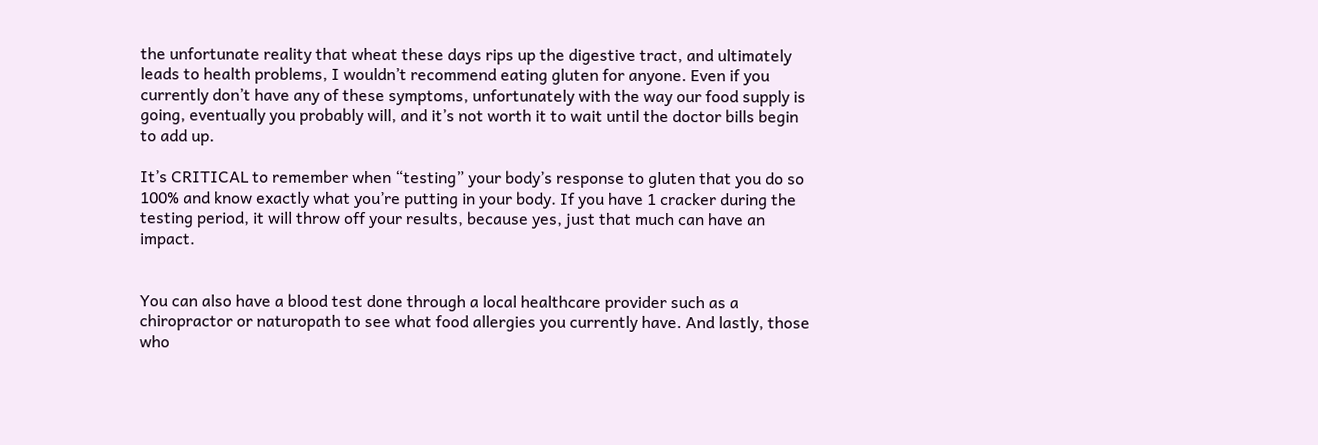the unfortunate reality that wheat these days rips up the digestive tract, and ultimately leads to health problems, I wouldn’t recommend eating gluten for anyone. Even if you currently don’t have any of these symptoms, unfortunately with the way our food supply is going, eventually you probably will, and it’s not worth it to wait until the doctor bills begin to add up.

It’s CRITICAL to remember when “testing” your body’s response to gluten that you do so 100% and know exactly what you’re putting in your body. If you have 1 cracker during the testing period, it will throw off your results, because yes, just that much can have an impact.


You can also have a blood test done through a local healthcare provider such as a chiropractor or naturopath to see what food allergies you currently have. And lastly, those who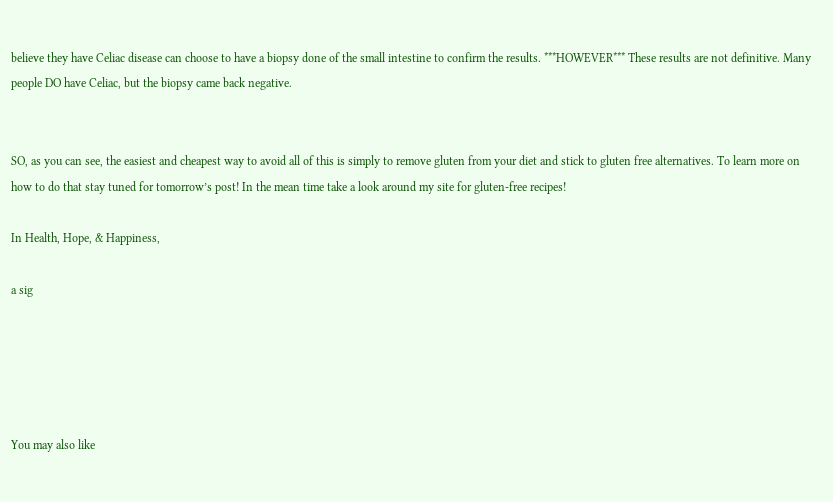believe they have Celiac disease can choose to have a biopsy done of the small intestine to confirm the results. ***HOWEVER*** These results are not definitive. Many people DO have Celiac, but the biopsy came back negative.


SO, as you can see, the easiest and cheapest way to avoid all of this is simply to remove gluten from your diet and stick to gluten free alternatives. To learn more on how to do that stay tuned for tomorrow’s post! In the mean time take a look around my site for gluten-free recipes!

In Health, Hope, & Happiness,

a sig





You may also like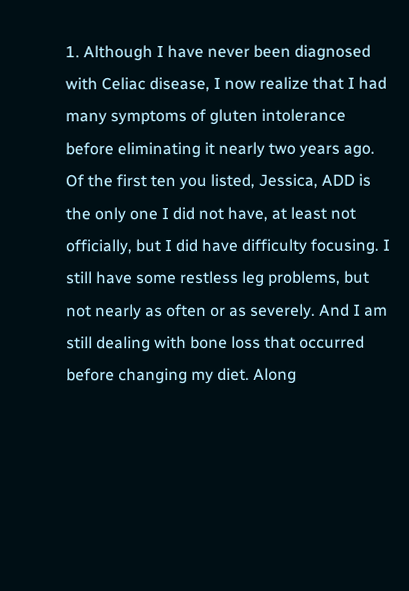1. Although I have never been diagnosed with Celiac disease, I now realize that I had many symptoms of gluten intolerance before eliminating it nearly two years ago. Of the first ten you listed, Jessica, ADD is the only one I did not have, at least not officially, but I did have difficulty focusing. I still have some restless leg problems, but not nearly as often or as severely. And I am still dealing with bone loss that occurred before changing my diet. Along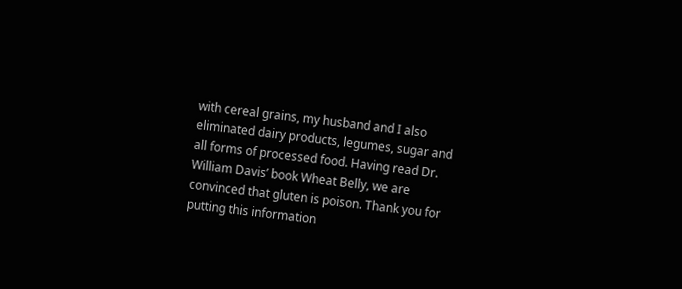with cereal grains, my husband and I also eliminated dairy products, legumes, sugar and all forms of processed food. Having read Dr. William Davis’ book Wheat Belly, we are convinced that gluten is poison. Thank you for putting this information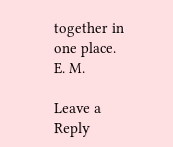together in one place. E. M.

Leave a Reply